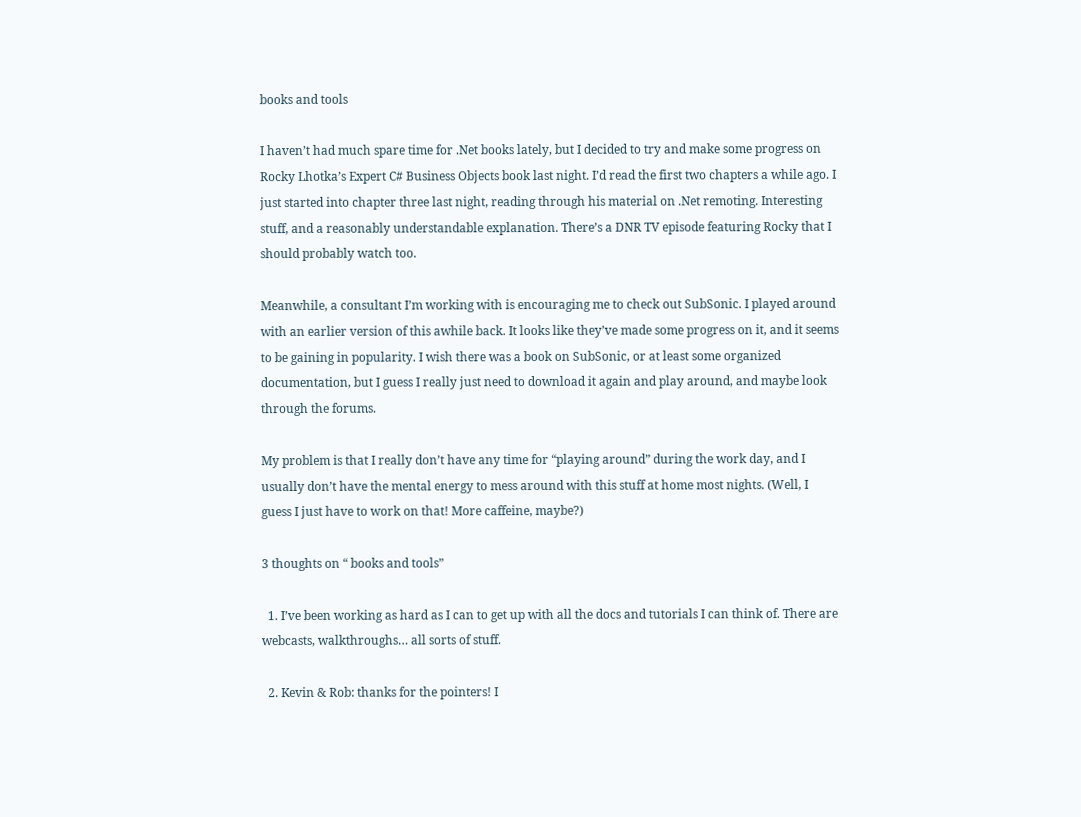books and tools

I haven’t had much spare time for .Net books lately, but I decided to try and make some progress on Rocky Lhotka’s Expert C# Business Objects book last night. I’d read the first two chapters a while ago. I just started into chapter three last night, reading through his material on .Net remoting. Interesting stuff, and a reasonably understandable explanation. There’s a DNR TV episode featuring Rocky that I should probably watch too.

Meanwhile, a consultant I’m working with is encouraging me to check out SubSonic. I played around with an earlier version of this awhile back. It looks like they’ve made some progress on it, and it seems to be gaining in popularity. I wish there was a book on SubSonic, or at least some organized documentation, but I guess I really just need to download it again and play around, and maybe look through the forums.

My problem is that I really don’t have any time for “playing around” during the work day, and I usually don’t have the mental energy to mess around with this stuff at home most nights. (Well, I guess I just have to work on that! More caffeine, maybe?)

3 thoughts on “ books and tools”

  1. I’ve been working as hard as I can to get up with all the docs and tutorials I can think of. There are webcasts, walkthroughs… all sorts of stuff.

  2. Kevin & Rob: thanks for the pointers! I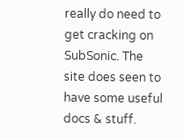really do need to get cracking on SubSonic. The site does seen to have some useful docs & stuff.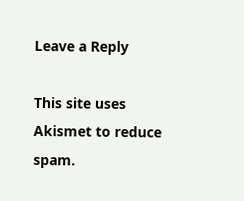Leave a Reply

This site uses Akismet to reduce spam.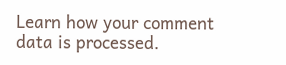Learn how your comment data is processed.